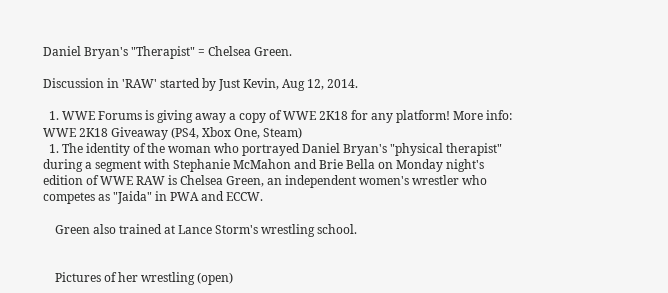Daniel Bryan's "Therapist" = Chelsea Green.

Discussion in 'RAW' started by Just Kevin, Aug 12, 2014.

  1. WWE Forums is giving away a copy of WWE 2K18 for any platform! More info: WWE 2K18 Giveaway (PS4, Xbox One, Steam)
  1. The identity of the woman who portrayed Daniel Bryan's "physical therapist" during a segment with Stephanie McMahon and Brie Bella on Monday night's edition of WWE RAW is Chelsea Green, an independent women's wrestler who competes as "Jaida" in PWA and ECCW.

    Green also trained at Lance Storm's wrestling school.


    Pictures of her wrestling (open)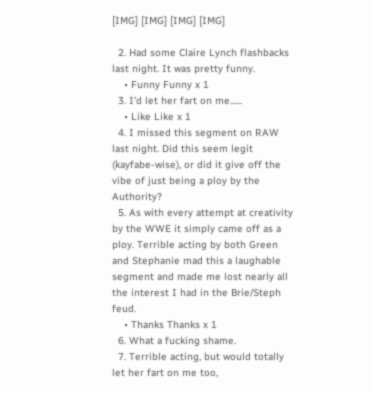[IMG] [IMG] [IMG] [IMG]

  2. Had some Claire Lynch flashbacks last night. It was pretty funny.
    • Funny Funny x 1
  3. I'd let her fart on me......
    • Like Like x 1
  4. I missed this segment on RAW last night. Did this seem legit (kayfabe-wise), or did it give off the vibe of just being a ploy by the Authority?
  5. As with every attempt at creativity by the WWE it simply came off as a ploy. Terrible acting by both Green and Stephanie mad this a laughable segment and made me lost nearly all the interest I had in the Brie/Steph feud.
    • Thanks Thanks x 1
  6. What a fucking shame.
  7. Terrible acting, but would totally let her fart on me too,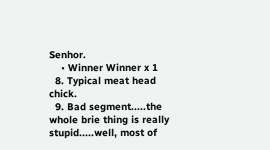Senhor.
    • Winner Winner x 1
  8. Typical meat head chick.
  9. Bad segment.....the whole brie thing is really stupid.....well, most of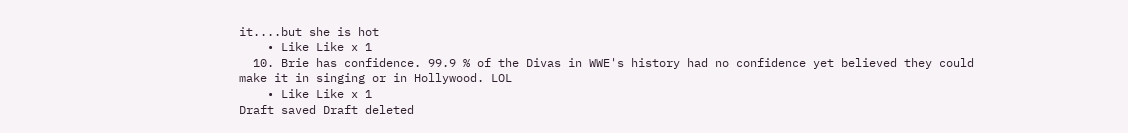it....but she is hot
    • Like Like x 1
  10. Brie has confidence. 99.9 % of the Divas in WWE's history had no confidence yet believed they could make it in singing or in Hollywood. LOL
    • Like Like x 1
Draft saved Draft deleted